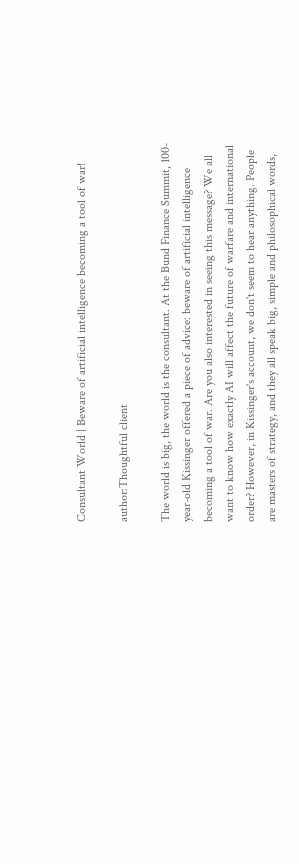Consultant World | Beware of artificial intelligence becoming a tool of war!

author:Thoughtful client

The world is big, the world is the consultant. At the Bund Finance Summit, 100-year-old Kissinger offered a piece of advice: beware of artificial intelligence becoming a tool of war. Are you also interested in seeing this message? We all want to know how exactly AI will affect the future of warfare and international order? However, in Kissinger's account, we don't seem to hear anything. People are masters of strategy, and they all speak big, simple and philosophical words,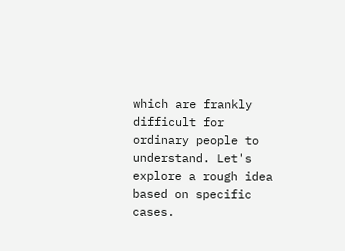which are frankly difficult for ordinary people to understand. Let's explore a rough idea based on specific cases.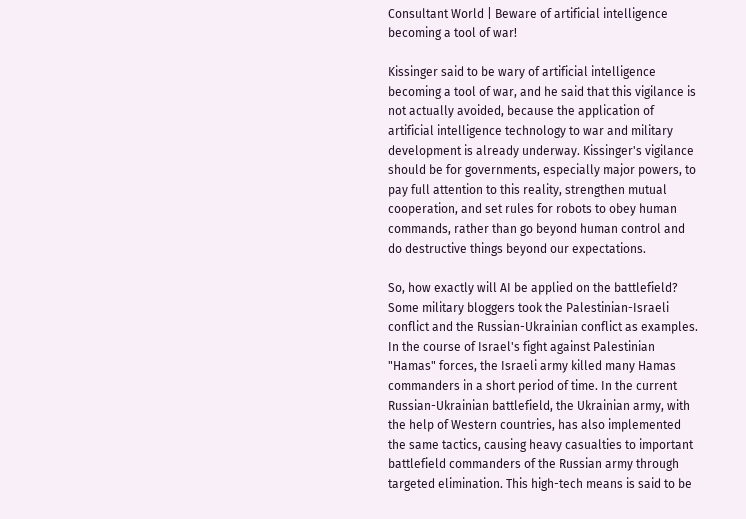Consultant World | Beware of artificial intelligence becoming a tool of war!

Kissinger said to be wary of artificial intelligence becoming a tool of war, and he said that this vigilance is not actually avoided, because the application of artificial intelligence technology to war and military development is already underway. Kissinger's vigilance should be for governments, especially major powers, to pay full attention to this reality, strengthen mutual cooperation, and set rules for robots to obey human commands, rather than go beyond human control and do destructive things beyond our expectations.

So, how exactly will AI be applied on the battlefield? Some military bloggers took the Palestinian-Israeli conflict and the Russian-Ukrainian conflict as examples. In the course of Israel's fight against Palestinian "Hamas" forces, the Israeli army killed many Hamas commanders in a short period of time. In the current Russian-Ukrainian battlefield, the Ukrainian army, with the help of Western countries, has also implemented the same tactics, causing heavy casualties to important battlefield commanders of the Russian army through targeted elimination. This high-tech means is said to be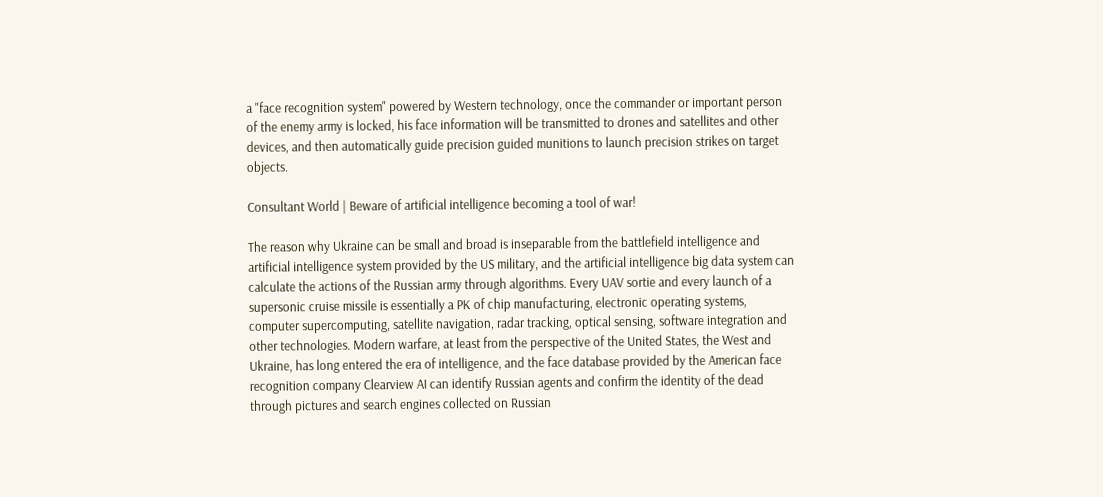a "face recognition system" powered by Western technology, once the commander or important person of the enemy army is locked, his face information will be transmitted to drones and satellites and other devices, and then automatically guide precision guided munitions to launch precision strikes on target objects.

Consultant World | Beware of artificial intelligence becoming a tool of war!

The reason why Ukraine can be small and broad is inseparable from the battlefield intelligence and artificial intelligence system provided by the US military, and the artificial intelligence big data system can calculate the actions of the Russian army through algorithms. Every UAV sortie and every launch of a supersonic cruise missile is essentially a PK of chip manufacturing, electronic operating systems, computer supercomputing, satellite navigation, radar tracking, optical sensing, software integration and other technologies. Modern warfare, at least from the perspective of the United States, the West and Ukraine, has long entered the era of intelligence, and the face database provided by the American face recognition company Clearview AI can identify Russian agents and confirm the identity of the dead through pictures and search engines collected on Russian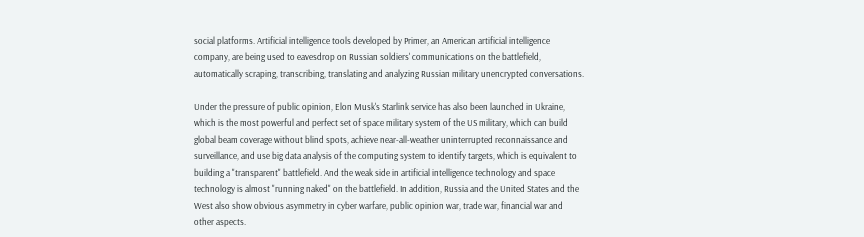social platforms. Artificial intelligence tools developed by Primer, an American artificial intelligence company, are being used to eavesdrop on Russian soldiers' communications on the battlefield, automatically scraping, transcribing, translating and analyzing Russian military unencrypted conversations.

Under the pressure of public opinion, Elon Musk's Starlink service has also been launched in Ukraine, which is the most powerful and perfect set of space military system of the US military, which can build global beam coverage without blind spots, achieve near-all-weather uninterrupted reconnaissance and surveillance, and use big data analysis of the computing system to identify targets, which is equivalent to building a "transparent" battlefield. And the weak side in artificial intelligence technology and space technology is almost "running naked" on the battlefield. In addition, Russia and the United States and the West also show obvious asymmetry in cyber warfare, public opinion war, trade war, financial war and other aspects.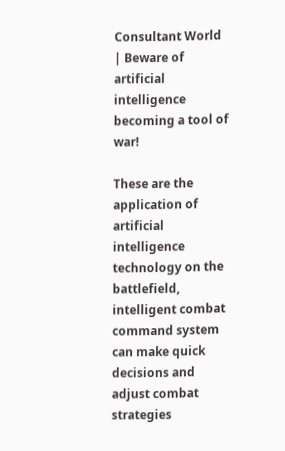Consultant World | Beware of artificial intelligence becoming a tool of war!

These are the application of artificial intelligence technology on the battlefield, intelligent combat command system can make quick decisions and adjust combat strategies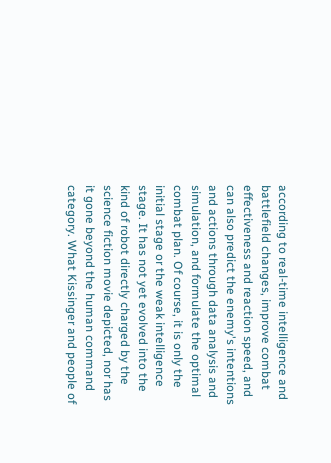according to real-time intelligence and battlefield changes, improve combat effectiveness and reaction speed, and can also predict the enemy's intentions and actions through data analysis and simulation, and formulate the optimal combat plan. Of course, it is only the initial stage or the weak intelligence stage. It has not yet evolved into the kind of robot directly charged by the science fiction movie depicted, nor has it gone beyond the human command category. What Kissinger and people of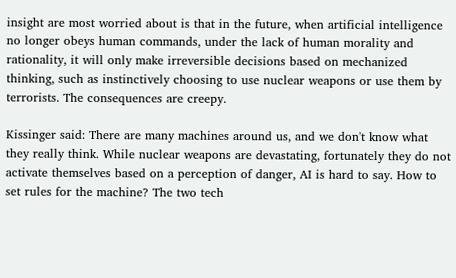insight are most worried about is that in the future, when artificial intelligence no longer obeys human commands, under the lack of human morality and rationality, it will only make irreversible decisions based on mechanized thinking, such as instinctively choosing to use nuclear weapons or use them by terrorists. The consequences are creepy.

Kissinger said: There are many machines around us, and we don't know what they really think. While nuclear weapons are devastating, fortunately they do not activate themselves based on a perception of danger, AI is hard to say. How to set rules for the machine? The two tech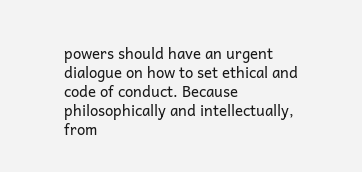powers should have an urgent dialogue on how to set ethical and code of conduct. Because philosophically and intellectually, from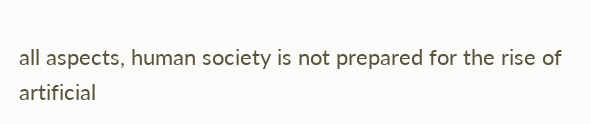all aspects, human society is not prepared for the rise of artificial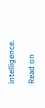intelligence.

Read on